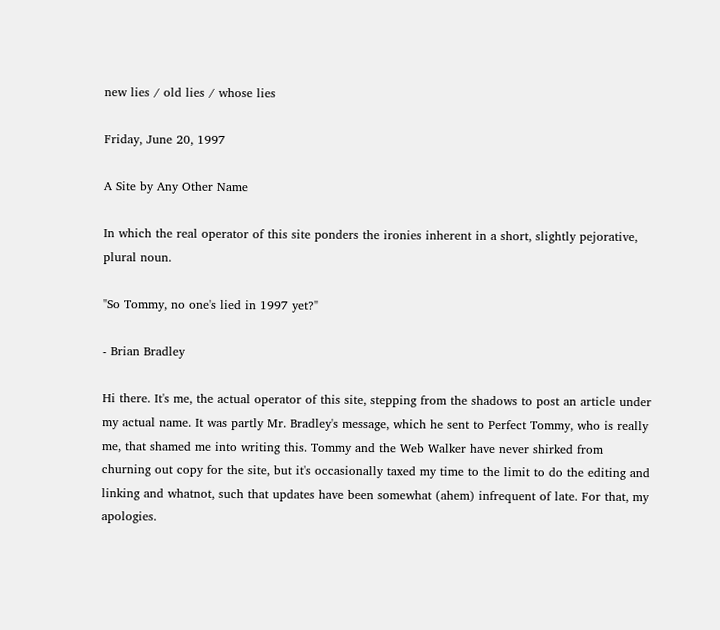new lies / old lies / whose lies

Friday, June 20, 1997

A Site by Any Other Name

In which the real operator of this site ponders the ironies inherent in a short, slightly pejorative, plural noun.

"So Tommy, no one's lied in 1997 yet?"

- Brian Bradley

Hi there. It's me, the actual operator of this site, stepping from the shadows to post an article under my actual name. It was partly Mr. Bradley's message, which he sent to Perfect Tommy, who is really me, that shamed me into writing this. Tommy and the Web Walker have never shirked from churning out copy for the site, but it's occasionally taxed my time to the limit to do the editing and linking and whatnot, such that updates have been somewhat (ahem) infrequent of late. For that, my apologies.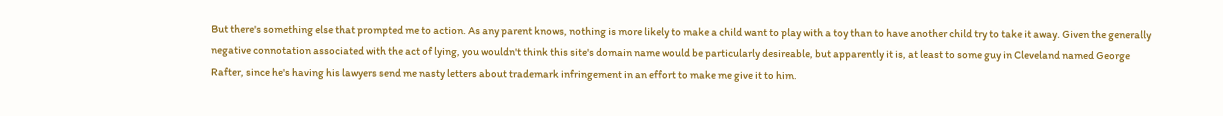But there's something else that prompted me to action. As any parent knows, nothing is more likely to make a child want to play with a toy than to have another child try to take it away. Given the generally negative connotation associated with the act of lying, you wouldn't think this site's domain name would be particularly desireable, but apparently it is, at least to some guy in Cleveland named George Rafter, since he's having his lawyers send me nasty letters about trademark infringement in an effort to make me give it to him.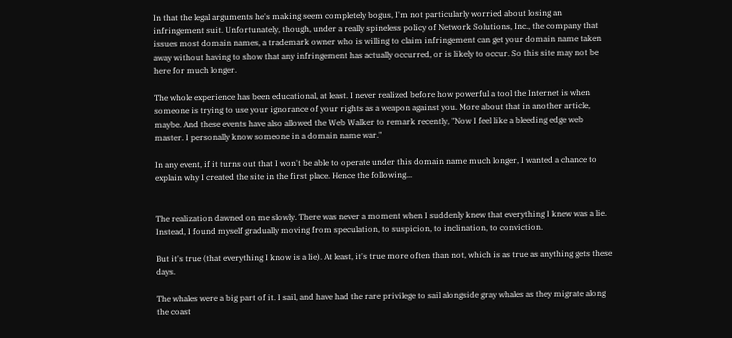In that the legal arguments he's making seem completely bogus, I'm not particularly worried about losing an infringement suit. Unfortunately, though, under a really spineless policy of Network Solutions, Inc., the company that issues most domain names, a trademark owner who is willing to claim infringement can get your domain name taken away without having to show that any infringement has actually occurred, or is likely to occur. So this site may not be here for much longer.

The whole experience has been educational, at least. I never realized before how powerful a tool the Internet is when someone is trying to use your ignorance of your rights as a weapon against you. More about that in another article, maybe. And these events have also allowed the Web Walker to remark recently, "Now I feel like a bleeding edge web master. I personally know someone in a domain name war."

In any event, if it turns out that I won't be able to operate under this domain name much longer, I wanted a chance to explain why I created the site in the first place. Hence the following...


The realization dawned on me slowly. There was never a moment when I suddenly knew that everything I knew was a lie. Instead, I found myself gradually moving from speculation, to suspicion, to inclination, to conviction.

But it's true (that everything I know is a lie). At least, it's true more often than not, which is as true as anything gets these days.

The whales were a big part of it. I sail, and have had the rare privilege to sail alongside gray whales as they migrate along the coast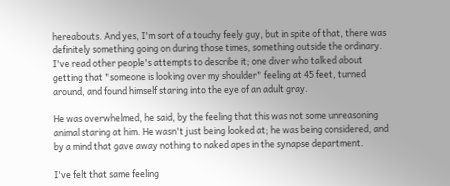hereabouts. And yes, I'm sort of a touchy feely guy, but in spite of that, there was definitely something going on during those times, something outside the ordinary. I've read other people's attempts to describe it; one diver who talked about getting that "someone is looking over my shoulder" feeling at 45 feet, turned around, and found himself staring into the eye of an adult gray.

He was overwhelmed, he said, by the feeling that this was not some unreasoning animal staring at him. He wasn't just being looked at; he was being considered, and by a mind that gave away nothing to naked apes in the synapse department.

I've felt that same feeling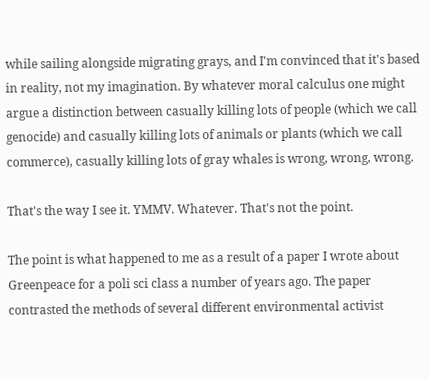while sailing alongside migrating grays, and I'm convinced that it's based in reality, not my imagination. By whatever moral calculus one might argue a distinction between casually killing lots of people (which we call genocide) and casually killing lots of animals or plants (which we call commerce), casually killing lots of gray whales is wrong, wrong, wrong.

That's the way I see it. YMMV. Whatever. That's not the point.

The point is what happened to me as a result of a paper I wrote about Greenpeace for a poli sci class a number of years ago. The paper contrasted the methods of several different environmental activist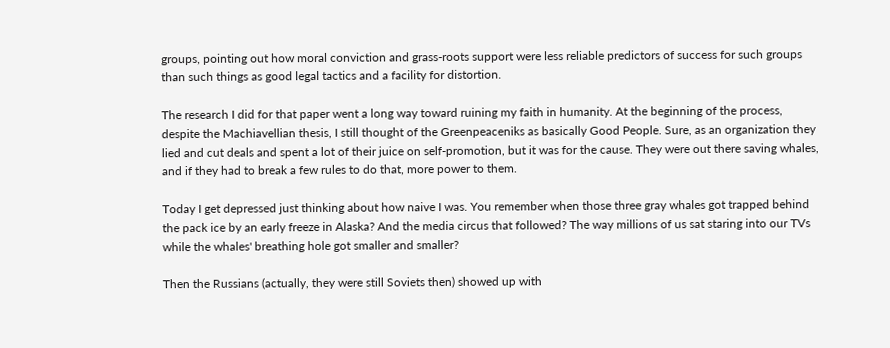groups, pointing out how moral conviction and grass-roots support were less reliable predictors of success for such groups than such things as good legal tactics and a facility for distortion.

The research I did for that paper went a long way toward ruining my faith in humanity. At the beginning of the process, despite the Machiavellian thesis, I still thought of the Greenpeaceniks as basically Good People. Sure, as an organization they lied and cut deals and spent a lot of their juice on self-promotion, but it was for the cause. They were out there saving whales, and if they had to break a few rules to do that, more power to them.

Today I get depressed just thinking about how naive I was. You remember when those three gray whales got trapped behind the pack ice by an early freeze in Alaska? And the media circus that followed? The way millions of us sat staring into our TVs while the whales' breathing hole got smaller and smaller?

Then the Russians (actually, they were still Soviets then) showed up with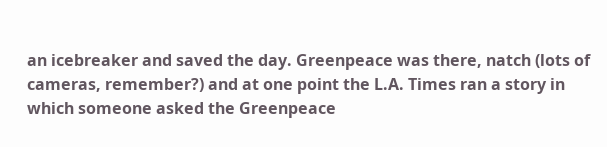an icebreaker and saved the day. Greenpeace was there, natch (lots of cameras, remember?) and at one point the L.A. Times ran a story in which someone asked the Greenpeace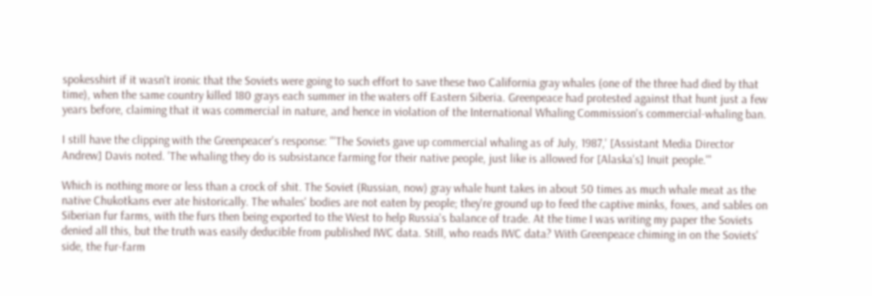spokesshirt if it wasn't ironic that the Soviets were going to such effort to save these two California gray whales (one of the three had died by that time), when the same country killed 180 grays each summer in the waters off Eastern Siberia. Greenpeace had protested against that hunt just a few years before, claiming that it was commercial in nature, and hence in violation of the International Whaling Commission's commercial-whaling ban.

I still have the clipping with the Greenpeacer's response: "'The Soviets gave up commercial whaling as of July, 1987,' [Assistant Media Director Andrew] Davis noted. 'The whaling they do is subsistance farming for their native people, just like is allowed for [Alaska's] Inuit people.'"

Which is nothing more or less than a crock of shit. The Soviet (Russian, now) gray whale hunt takes in about 50 times as much whale meat as the native Chukotkans ever ate historically. The whales' bodies are not eaten by people; they're ground up to feed the captive minks, foxes, and sables on Siberian fur farms, with the furs then being exported to the West to help Russia's balance of trade. At the time I was writing my paper the Soviets denied all this, but the truth was easily deducible from published IWC data. Still, who reads IWC data? With Greenpeace chiming in on the Soviets' side, the fur-farm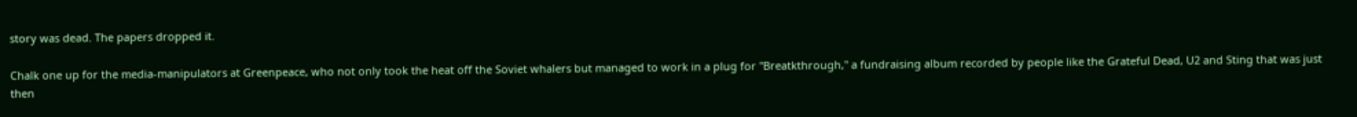story was dead. The papers dropped it.

Chalk one up for the media-manipulators at Greenpeace, who not only took the heat off the Soviet whalers but managed to work in a plug for "Breatkthrough," a fundraising album recorded by people like the Grateful Dead, U2 and Sting that was just then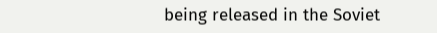being released in the Soviet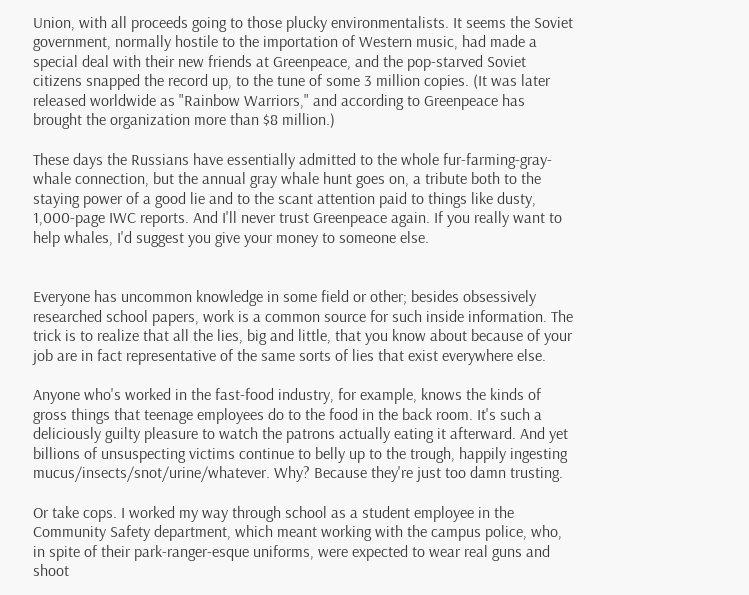Union, with all proceeds going to those plucky environmentalists. It seems the Soviet government, normally hostile to the importation of Western music, had made a special deal with their new friends at Greenpeace, and the pop-starved Soviet citizens snapped the record up, to the tune of some 3 million copies. (It was later released worldwide as "Rainbow Warriors," and according to Greenpeace has brought the organization more than $8 million.)

These days the Russians have essentially admitted to the whole fur-farming-gray-whale connection, but the annual gray whale hunt goes on, a tribute both to the staying power of a good lie and to the scant attention paid to things like dusty, 1,000-page IWC reports. And I'll never trust Greenpeace again. If you really want to help whales, I'd suggest you give your money to someone else.


Everyone has uncommon knowledge in some field or other; besides obsessively researched school papers, work is a common source for such inside information. The trick is to realize that all the lies, big and little, that you know about because of your job are in fact representative of the same sorts of lies that exist everywhere else.

Anyone who's worked in the fast-food industry, for example, knows the kinds of gross things that teenage employees do to the food in the back room. It's such a deliciously guilty pleasure to watch the patrons actually eating it afterward. And yet billions of unsuspecting victims continue to belly up to the trough, happily ingesting mucus/insects/snot/urine/whatever. Why? Because they're just too damn trusting.

Or take cops. I worked my way through school as a student employee in the Community Safety department, which meant working with the campus police, who, in spite of their park-ranger-esque uniforms, were expected to wear real guns and shoot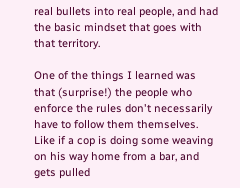real bullets into real people, and had the basic mindset that goes with that territory.

One of the things I learned was that (surprise!) the people who enforce the rules don't necessarily have to follow them themselves. Like if a cop is doing some weaving on his way home from a bar, and gets pulled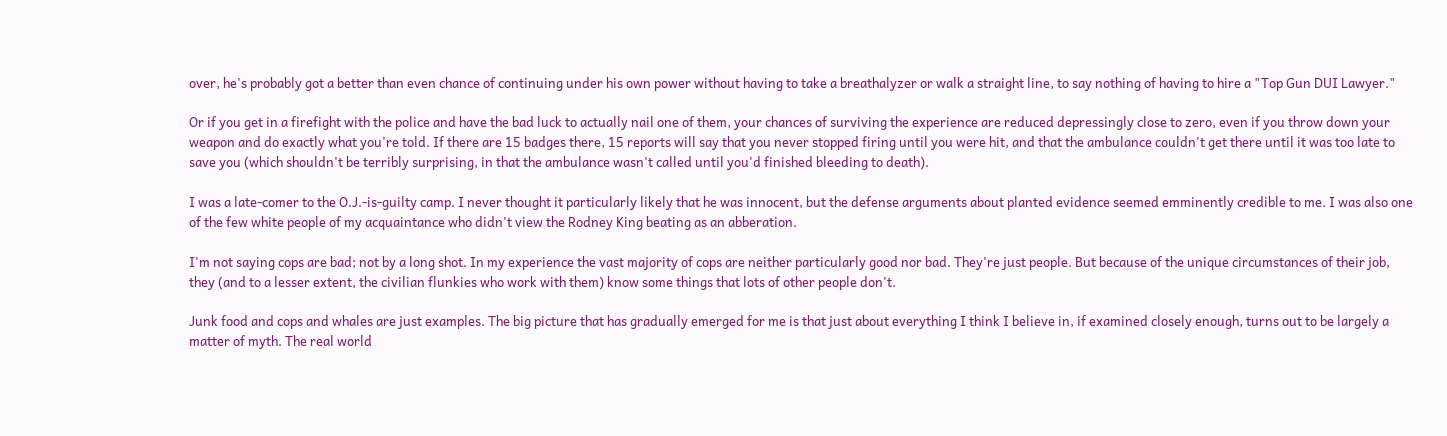over, he's probably got a better than even chance of continuing under his own power without having to take a breathalyzer or walk a straight line, to say nothing of having to hire a "Top Gun DUI Lawyer."

Or if you get in a firefight with the police and have the bad luck to actually nail one of them, your chances of surviving the experience are reduced depressingly close to zero, even if you throw down your weapon and do exactly what you're told. If there are 15 badges there, 15 reports will say that you never stopped firing until you were hit, and that the ambulance couldn't get there until it was too late to save you (which shouldn't be terribly surprising, in that the ambulance wasn't called until you'd finished bleeding to death).

I was a late-comer to the O.J.-is-guilty camp. I never thought it particularly likely that he was innocent, but the defense arguments about planted evidence seemed emminently credible to me. I was also one of the few white people of my acquaintance who didn't view the Rodney King beating as an abberation.

I'm not saying cops are bad; not by a long shot. In my experience the vast majority of cops are neither particularly good nor bad. They're just people. But because of the unique circumstances of their job, they (and to a lesser extent, the civilian flunkies who work with them) know some things that lots of other people don't.

Junk food and cops and whales are just examples. The big picture that has gradually emerged for me is that just about everything I think I believe in, if examined closely enough, turns out to be largely a matter of myth. The real world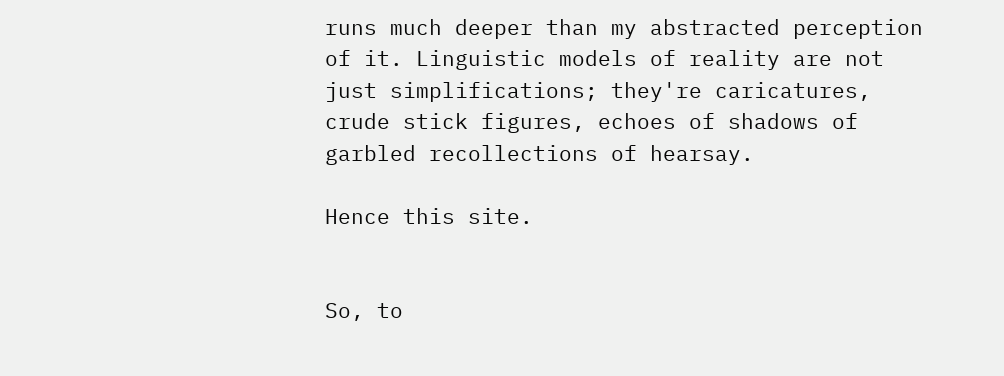runs much deeper than my abstracted perception of it. Linguistic models of reality are not just simplifications; they're caricatures, crude stick figures, echoes of shadows of garbled recollections of hearsay.

Hence this site.


So, to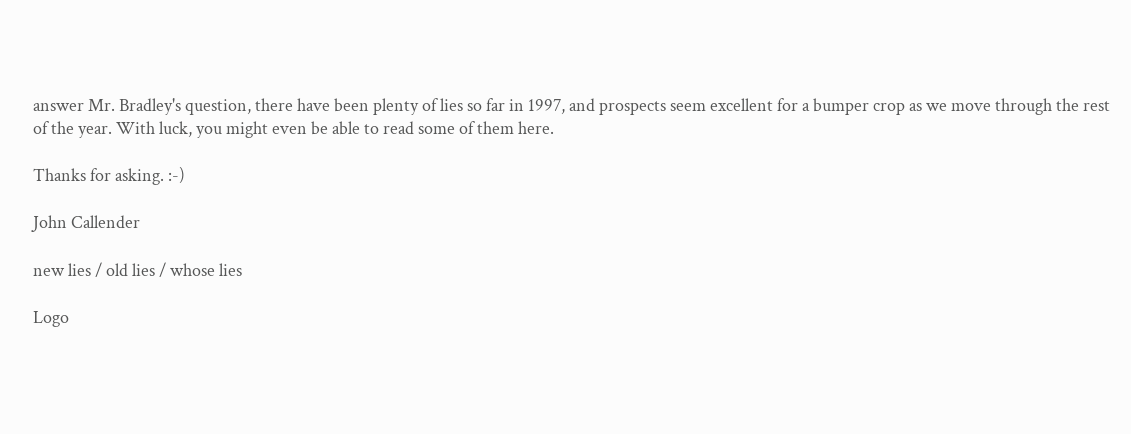answer Mr. Bradley's question, there have been plenty of lies so far in 1997, and prospects seem excellent for a bumper crop as we move through the rest of the year. With luck, you might even be able to read some of them here.

Thanks for asking. :-)

John Callender

new lies / old lies / whose lies

Logo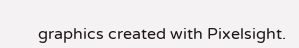graphics created with Pixelsight.